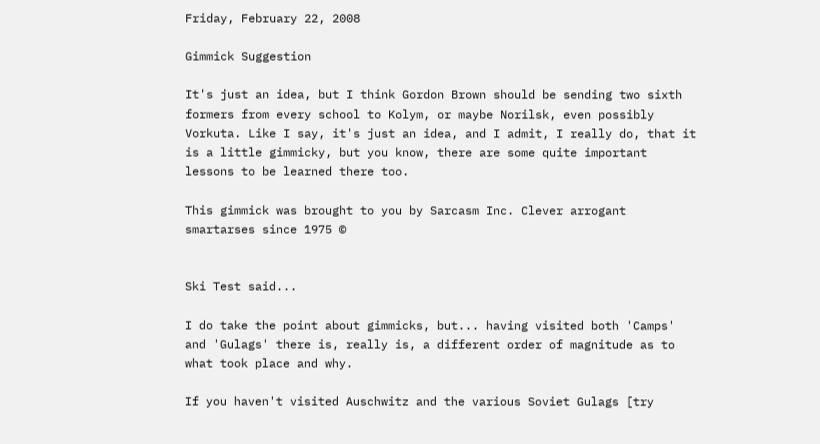Friday, February 22, 2008

Gimmick Suggestion

It's just an idea, but I think Gordon Brown should be sending two sixth formers from every school to Kolym, or maybe Norilsk, even possibly Vorkuta. Like I say, it's just an idea, and I admit, I really do, that it is a little gimmicky, but you know, there are some quite important lessons to be learned there too.

This gimmick was brought to you by Sarcasm Inc. Clever arrogant smartarses since 1975 ©


Ski Test said...

I do take the point about gimmicks, but... having visited both 'Camps' and 'Gulags' there is, really is, a different order of magnitude as to what took place and why.

If you haven't visited Auschwitz and the various Soviet Gulags [try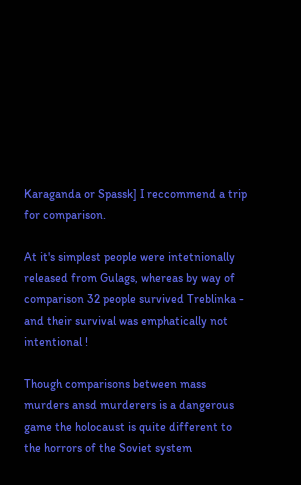Karaganda or Spassk] I reccommend a trip for comparison.

At it's simplest people were intetnionally released from Gulags, whereas by way of comparison 32 people survived Treblinka - and their survival was emphatically not intentional !

Though comparisons between mass murders ansd murderers is a dangerous game the holocaust is quite different to the horrors of the Soviet system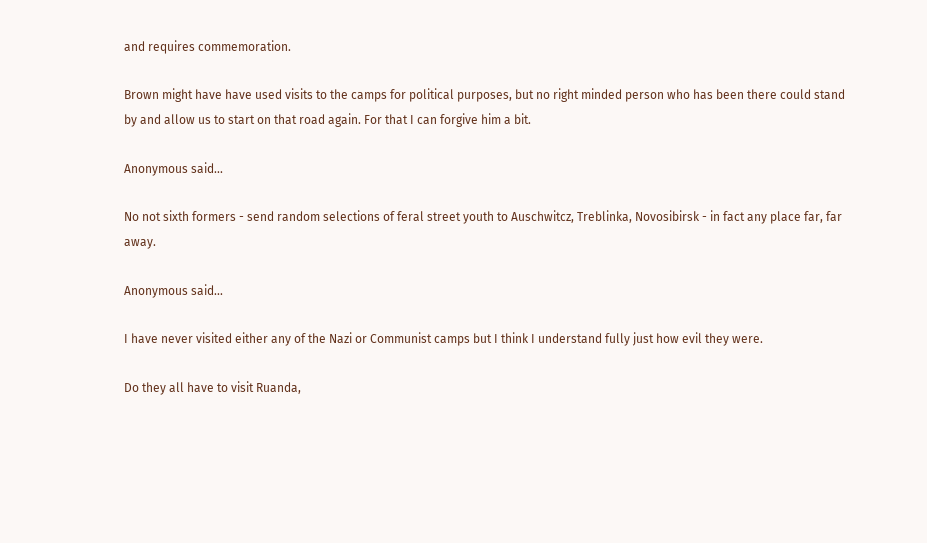and requires commemoration.

Brown might have have used visits to the camps for political purposes, but no right minded person who has been there could stand by and allow us to start on that road again. For that I can forgive him a bit.

Anonymous said...

No not sixth formers - send random selections of feral street youth to Auschwitcz, Treblinka, Novosibirsk - in fact any place far, far away.

Anonymous said...

I have never visited either any of the Nazi or Communist camps but I think I understand fully just how evil they were.

Do they all have to visit Ruanda,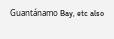Guantánamo Bay, etc also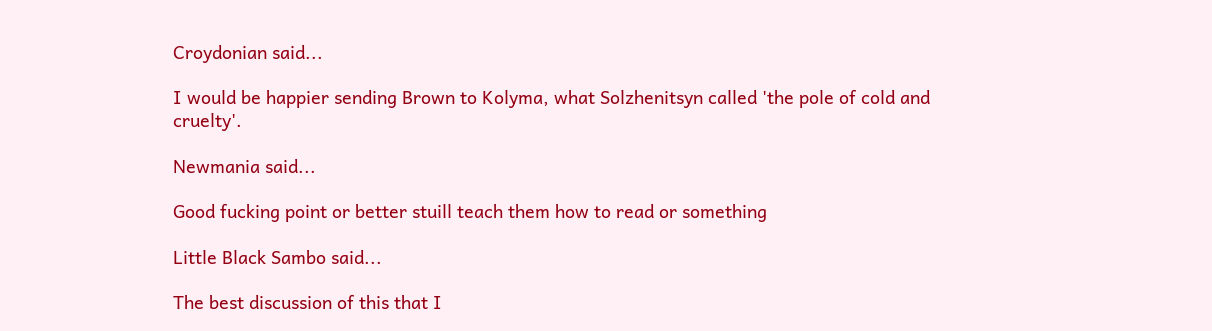Croydonian said...

I would be happier sending Brown to Kolyma, what Solzhenitsyn called 'the pole of cold and cruelty'.

Newmania said...

Good fucking point or better stuill teach them how to read or something

Little Black Sambo said...

The best discussion of this that I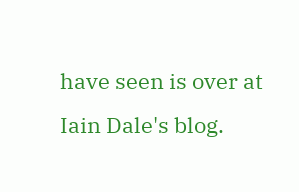have seen is over at Iain Dale's blog.